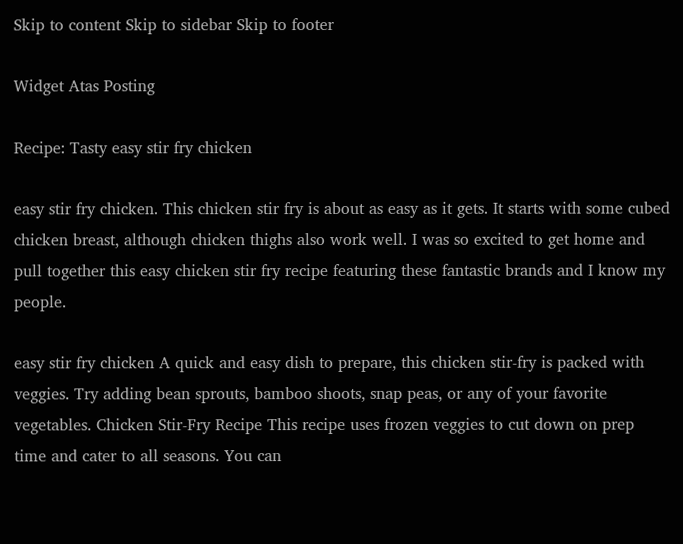Skip to content Skip to sidebar Skip to footer

Widget Atas Posting

Recipe: Tasty easy stir fry chicken

easy stir fry chicken. This chicken stir fry is about as easy as it gets. It starts with some cubed chicken breast, although chicken thighs also work well. I was so excited to get home and pull together this easy chicken stir fry recipe featuring these fantastic brands and I know my people.

easy stir fry chicken A quick and easy dish to prepare, this chicken stir-fry is packed with veggies. Try adding bean sprouts, bamboo shoots, snap peas, or any of your favorite vegetables. Chicken Stir-Fry Recipe This recipe uses frozen veggies to cut down on prep time and cater to all seasons. You can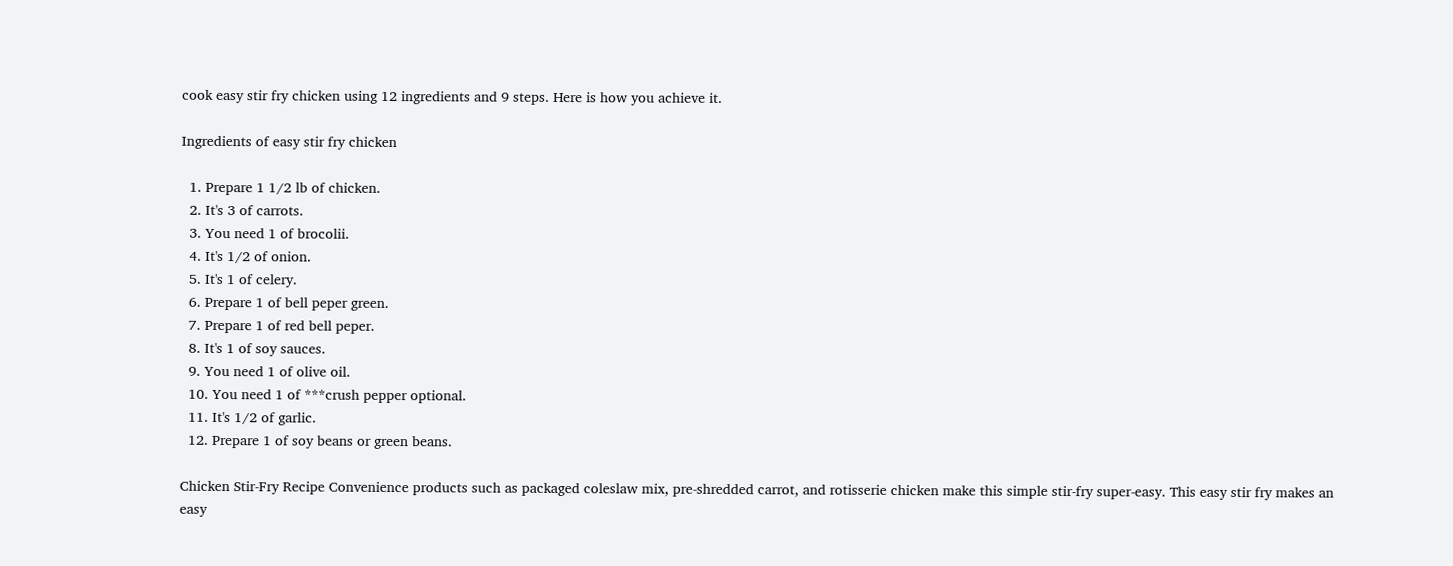cook easy stir fry chicken using 12 ingredients and 9 steps. Here is how you achieve it.

Ingredients of easy stir fry chicken

  1. Prepare 1 1/2 lb of chicken.
  2. It's 3 of carrots.
  3. You need 1 of brocolii.
  4. It's 1/2 of onion.
  5. It's 1 of celery.
  6. Prepare 1 of bell peper green.
  7. Prepare 1 of red bell peper.
  8. It's 1 of soy sauces.
  9. You need 1 of olive oil.
  10. You need 1 of ***crush pepper optional.
  11. It's 1/2 of garlic.
  12. Prepare 1 of soy beans or green beans.

Chicken Stir-Fry Recipe Convenience products such as packaged coleslaw mix, pre-shredded carrot, and rotisserie chicken make this simple stir-fry super-easy. This easy stir fry makes an easy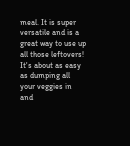meal. It is super versatile and is a great way to use up all those leftovers! It's about as easy as dumping all your veggies in and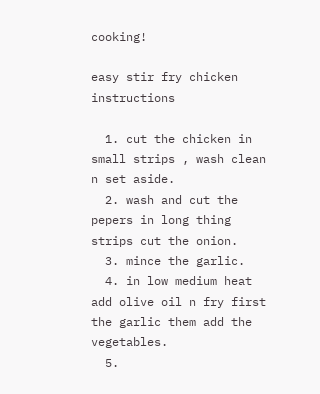cooking!

easy stir fry chicken instructions

  1. cut the chicken in small strips , wash clean n set aside.
  2. wash and cut the pepers in long thing strips cut the onion.
  3. mince the garlic.
  4. in low medium heat add olive oil n fry first the garlic them add the vegetables.
  5.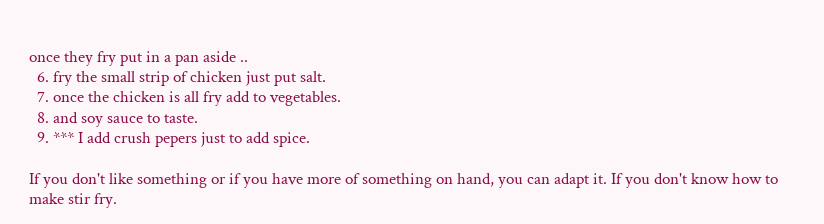once they fry put in a pan aside ..
  6. fry the small strip of chicken just put salt.
  7. once the chicken is all fry add to vegetables.
  8. and soy sauce to taste.
  9. *** I add crush pepers just to add spice.

If you don't like something or if you have more of something on hand, you can adapt it. If you don't know how to make stir fry.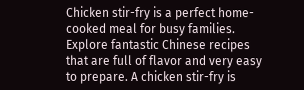Chicken stir-fry is a perfect home-cooked meal for busy families. Explore fantastic Chinese recipes that are full of flavor and very easy to prepare. A chicken stir-fry is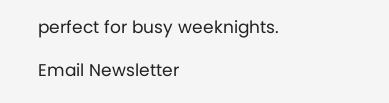perfect for busy weeknights.

Email Newsletter